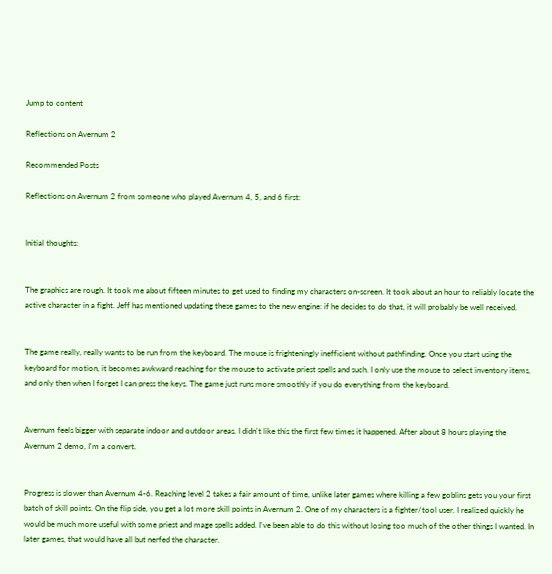Jump to content

Reflections on Avernum 2

Recommended Posts

Reflections on Avernum 2 from someone who played Avernum 4, 5, and 6 first:


Initial thoughts:


The graphics are rough. It took me about fifteen minutes to get used to finding my characters on-screen. It took about an hour to reliably locate the active character in a fight. Jeff has mentioned updating these games to the new engine: if he decides to do that, it will probably be well received.


The game really, really wants to be run from the keyboard. The mouse is frighteningly inefficient without pathfinding. Once you start using the keyboard for motion, it becomes awkward reaching for the mouse to activate priest spells and such. I only use the mouse to select inventory items, and only then when I forget I can press the keys. The game just runs more smoothly if you do everything from the keyboard.


Avernum feels bigger with separate indoor and outdoor areas. I didn't like this the first few times it happened. After about 8 hours playing the Avernum 2 demo, I'm a convert.


Progress is slower than Avernum 4-6. Reaching level 2 takes a fair amount of time, unlike later games where killing a few goblins gets you your first batch of skill points. On the flip side, you get a lot more skill points in Avernum 2. One of my characters is a fighter/tool user. I realized quickly he would be much more useful with some priest and mage spells added. I've been able to do this without losing too much of the other things I wanted. In later games, that would have all but nerfed the character.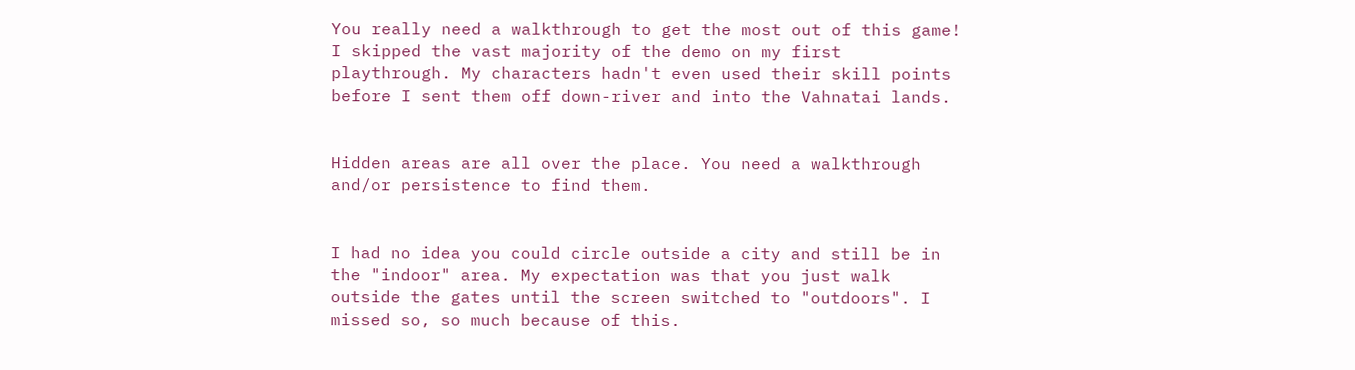You really need a walkthrough to get the most out of this game! I skipped the vast majority of the demo on my first playthrough. My characters hadn't even used their skill points before I sent them off down-river and into the Vahnatai lands.


Hidden areas are all over the place. You need a walkthrough and/or persistence to find them.


I had no idea you could circle outside a city and still be in the "indoor" area. My expectation was that you just walk outside the gates until the screen switched to "outdoors". I missed so, so much because of this.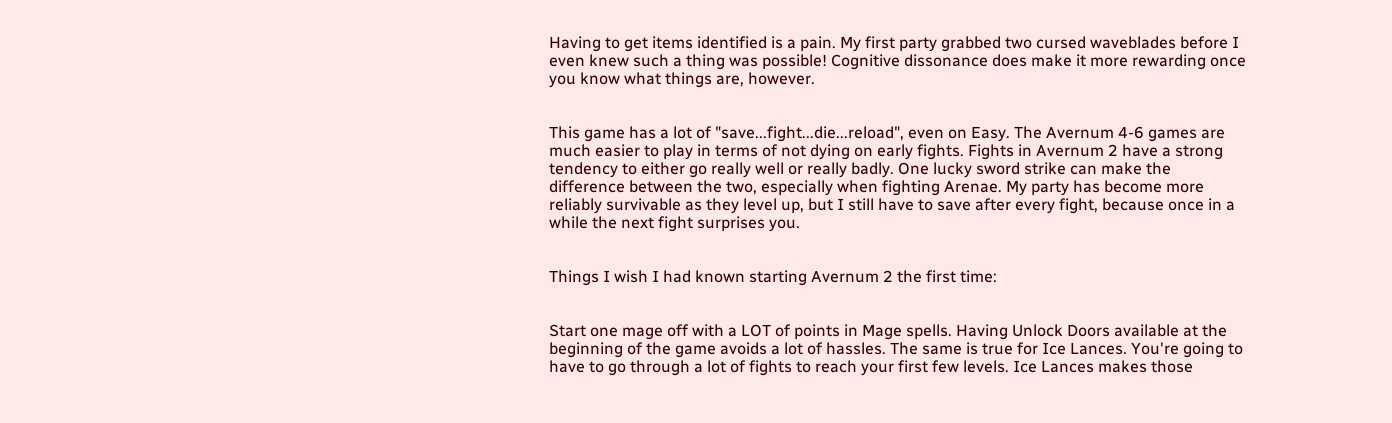Having to get items identified is a pain. My first party grabbed two cursed waveblades before I even knew such a thing was possible! Cognitive dissonance does make it more rewarding once you know what things are, however.


This game has a lot of "save...fight...die...reload", even on Easy. The Avernum 4-6 games are much easier to play in terms of not dying on early fights. Fights in Avernum 2 have a strong tendency to either go really well or really badly. One lucky sword strike can make the difference between the two, especially when fighting Arenae. My party has become more reliably survivable as they level up, but I still have to save after every fight, because once in a while the next fight surprises you.


Things I wish I had known starting Avernum 2 the first time:


Start one mage off with a LOT of points in Mage spells. Having Unlock Doors available at the beginning of the game avoids a lot of hassles. The same is true for Ice Lances. You're going to have to go through a lot of fights to reach your first few levels. Ice Lances makes those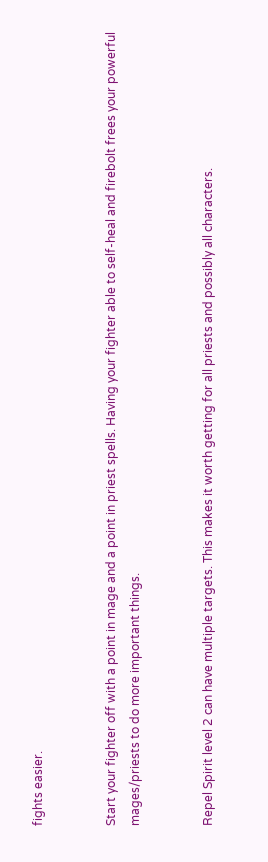fights easier.


Start your fighter off with a point in mage and a point in priest spells. Having your fighter able to self-heal and firebolt frees your powerful mages/priests to do more important things.


Repel Spirit level 2 can have multiple targets. This makes it worth getting for all priests and possibly all characters.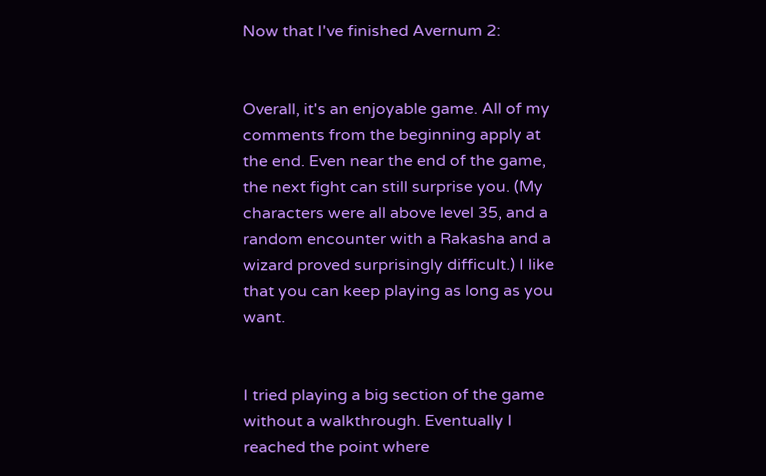Now that I've finished Avernum 2:


Overall, it's an enjoyable game. All of my comments from the beginning apply at the end. Even near the end of the game, the next fight can still surprise you. (My characters were all above level 35, and a random encounter with a Rakasha and a wizard proved surprisingly difficult.) I like that you can keep playing as long as you want.


I tried playing a big section of the game without a walkthrough. Eventually I reached the point where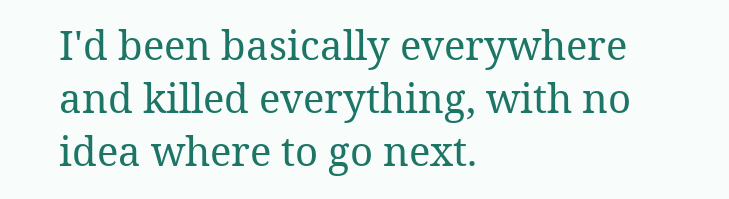I'd been basically everywhere and killed everything, with no idea where to go next.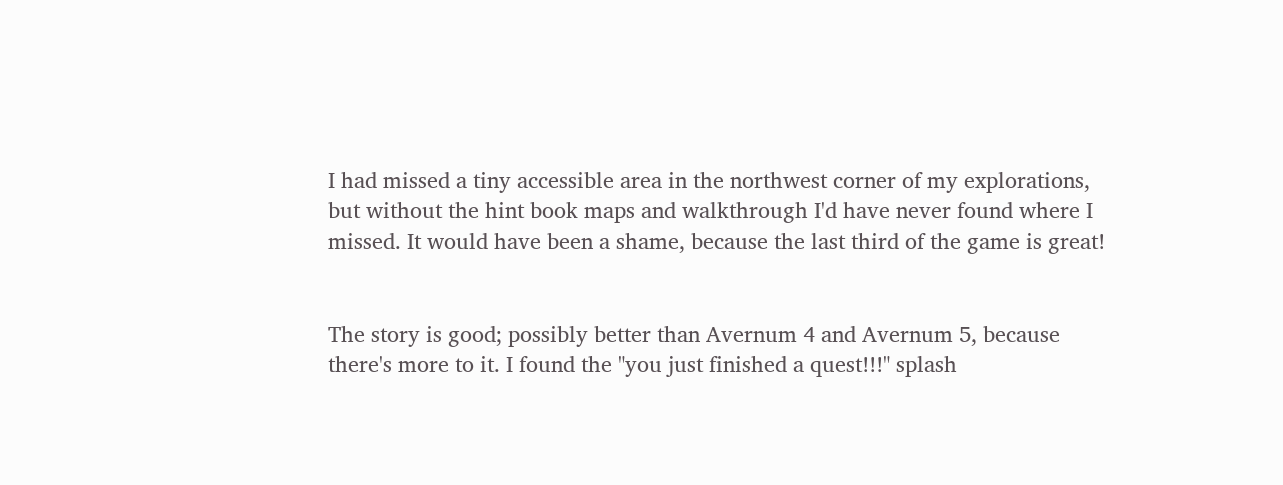I had missed a tiny accessible area in the northwest corner of my explorations, but without the hint book maps and walkthrough I'd have never found where I missed. It would have been a shame, because the last third of the game is great!


The story is good; possibly better than Avernum 4 and Avernum 5, because there's more to it. I found the "you just finished a quest!!!" splash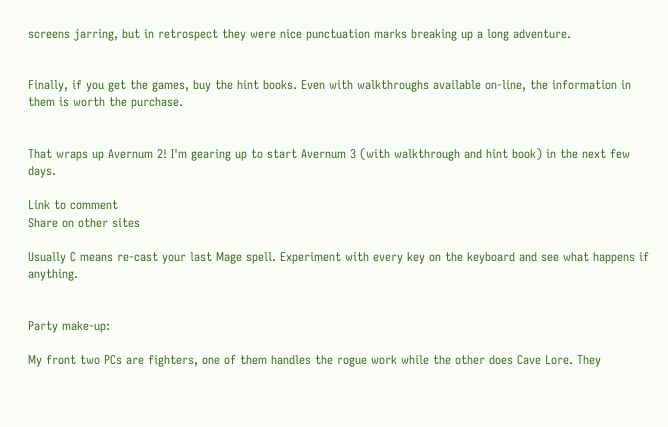screens jarring, but in retrospect they were nice punctuation marks breaking up a long adventure.


Finally, if you get the games, buy the hint books. Even with walkthroughs available on-line, the information in them is worth the purchase.


That wraps up Avernum 2! I'm gearing up to start Avernum 3 (with walkthrough and hint book) in the next few days.

Link to comment
Share on other sites

Usually C means re-cast your last Mage spell. Experiment with every key on the keyboard and see what happens if anything.


Party make-up:

My front two PCs are fighters, one of them handles the rogue work while the other does Cave Lore. They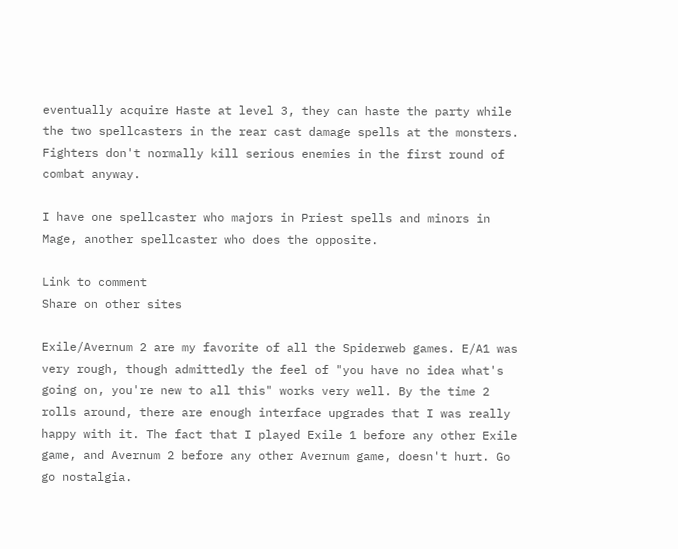eventually acquire Haste at level 3, they can haste the party while the two spellcasters in the rear cast damage spells at the monsters. Fighters don't normally kill serious enemies in the first round of combat anyway.

I have one spellcaster who majors in Priest spells and minors in Mage, another spellcaster who does the opposite.

Link to comment
Share on other sites

Exile/Avernum 2 are my favorite of all the Spiderweb games. E/A1 was very rough, though admittedly the feel of "you have no idea what's going on, you're new to all this" works very well. By the time 2 rolls around, there are enough interface upgrades that I was really happy with it. The fact that I played Exile 1 before any other Exile game, and Avernum 2 before any other Avernum game, doesn't hurt. Go go nostalgia.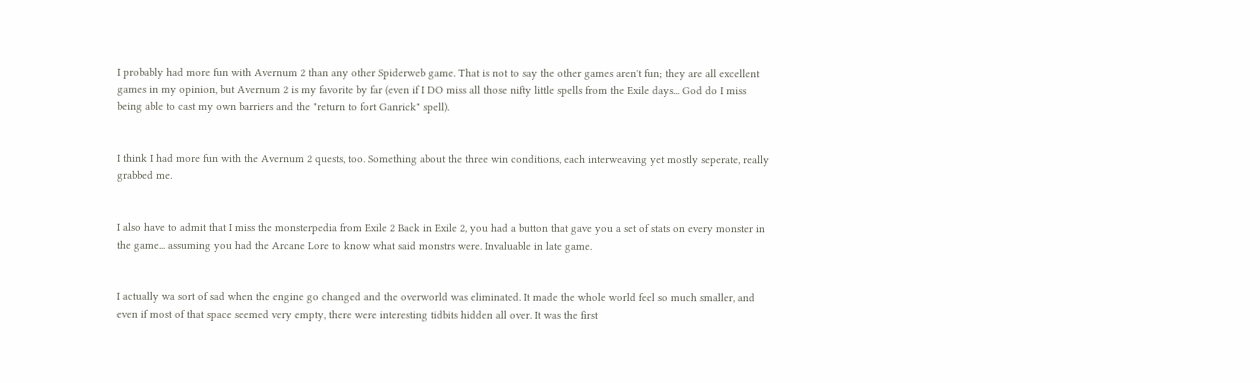I probably had more fun with Avernum 2 than any other Spiderweb game. That is not to say the other games aren't fun; they are all excellent games in my opinion, but Avernum 2 is my favorite by far (even if I DO miss all those nifty little spells from the Exile days... God do I miss being able to cast my own barriers and the "return to fort Ganrick" spell).


I think I had more fun with the Avernum 2 quests, too. Something about the three win conditions, each interweaving yet mostly seperate, really grabbed me.


I also have to admit that I miss the monsterpedia from Exile 2 Back in Exile 2, you had a button that gave you a set of stats on every monster in the game... assuming you had the Arcane Lore to know what said monstrs were. Invaluable in late game.


I actually wa sort of sad when the engine go changed and the overworld was eliminated. It made the whole world feel so much smaller, and even if most of that space seemed very empty, there were interesting tidbits hidden all over. It was the first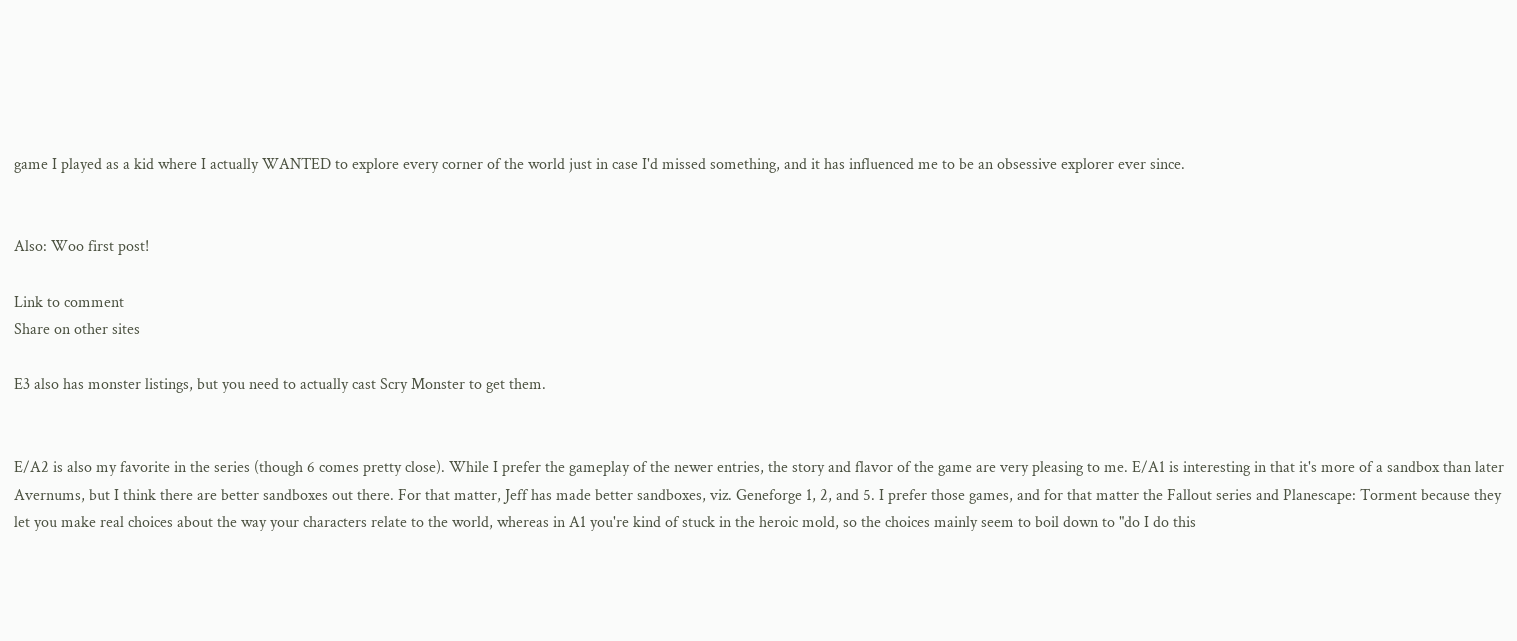game I played as a kid where I actually WANTED to explore every corner of the world just in case I'd missed something, and it has influenced me to be an obsessive explorer ever since.


Also: Woo first post!

Link to comment
Share on other sites

E3 also has monster listings, but you need to actually cast Scry Monster to get them.


E/A2 is also my favorite in the series (though 6 comes pretty close). While I prefer the gameplay of the newer entries, the story and flavor of the game are very pleasing to me. E/A1 is interesting in that it's more of a sandbox than later Avernums, but I think there are better sandboxes out there. For that matter, Jeff has made better sandboxes, viz. Geneforge 1, 2, and 5. I prefer those games, and for that matter the Fallout series and Planescape: Torment because they let you make real choices about the way your characters relate to the world, whereas in A1 you're kind of stuck in the heroic mold, so the choices mainly seem to boil down to "do I do this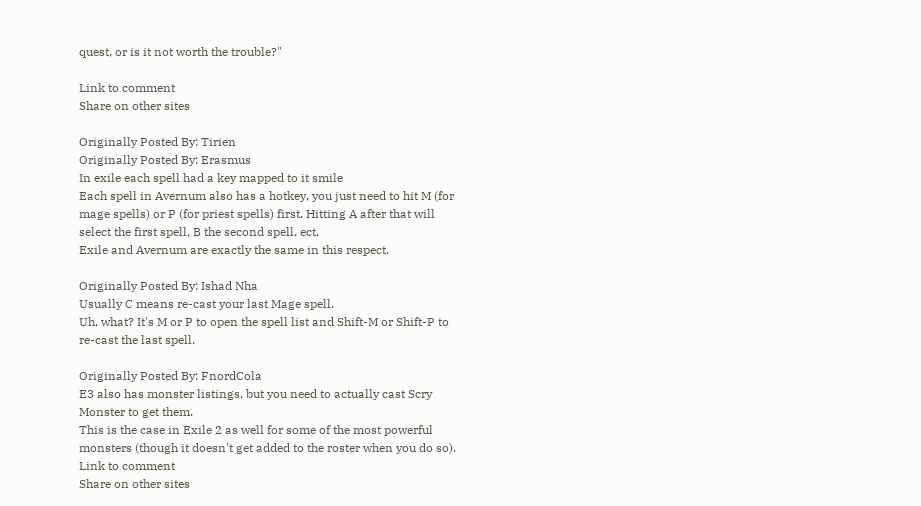quest, or is it not worth the trouble?"

Link to comment
Share on other sites

Originally Posted By: Tirien
Originally Posted By: Erasmus
In exile each spell had a key mapped to it smile
Each spell in Avernum also has a hotkey, you just need to hit M (for mage spells) or P (for priest spells) first. Hitting A after that will select the first spell, B the second spell, ect.
Exile and Avernum are exactly the same in this respect.

Originally Posted By: Ishad Nha
Usually C means re-cast your last Mage spell.
Uh, what? It's M or P to open the spell list and Shift-M or Shift-P to re-cast the last spell.

Originally Posted By: FnordCola
E3 also has monster listings, but you need to actually cast Scry Monster to get them.
This is the case in Exile 2 as well for some of the most powerful monsters (though it doesn't get added to the roster when you do so).
Link to comment
Share on other sites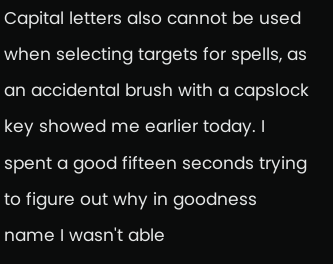Capital letters also cannot be used when selecting targets for spells, as an accidental brush with a capslock key showed me earlier today. I spent a good fifteen seconds trying to figure out why in goodness name I wasn't able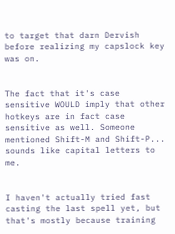to target that darn Dervish before realizing my capslock key was on.


The fact that it's case sensitive WOULD imply that other hotkeys are in fact case sensitive as well. Someone mentioned Shift-M and Shift-P... sounds like capital letters to me.


I haven't actually tried fast casting the last spell yet, but that's mostly because training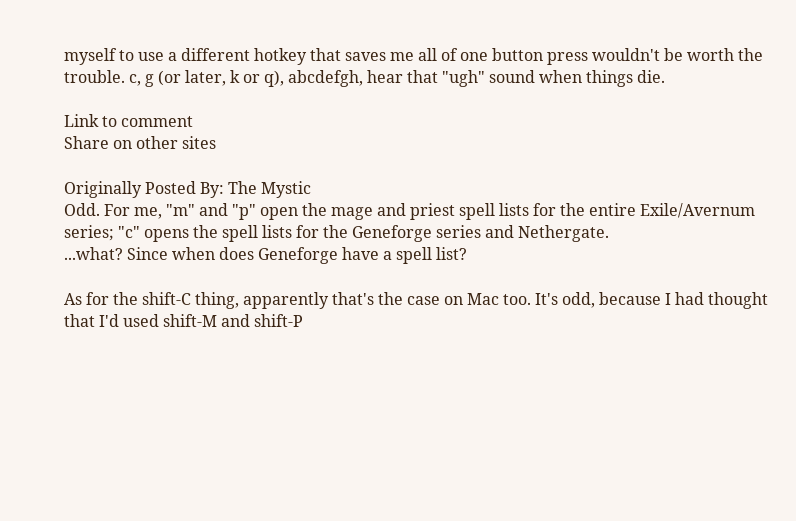myself to use a different hotkey that saves me all of one button press wouldn't be worth the trouble. c, g (or later, k or q), abcdefgh, hear that "ugh" sound when things die.

Link to comment
Share on other sites

Originally Posted By: The Mystic
Odd. For me, "m" and "p" open the mage and priest spell lists for the entire Exile/Avernum series; "c" opens the spell lists for the Geneforge series and Nethergate.
...what? Since when does Geneforge have a spell list?

As for the shift-C thing, apparently that's the case on Mac too. It's odd, because I had thought that I'd used shift-M and shift-P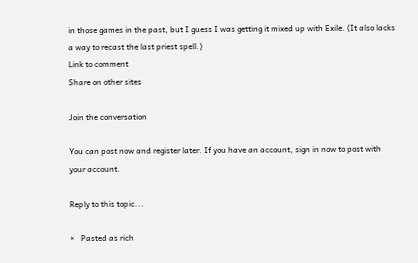in those games in the past, but I guess I was getting it mixed up with Exile. (It also lacks a way to recast the last priest spell.)
Link to comment
Share on other sites

Join the conversation

You can post now and register later. If you have an account, sign in now to post with your account.

Reply to this topic...

×   Pasted as rich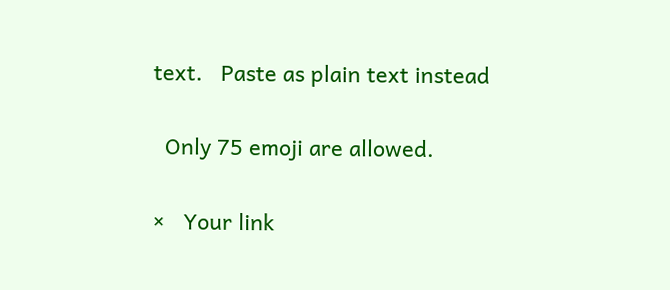text.   Paste as plain text instead

  Only 75 emoji are allowed.

×   Your link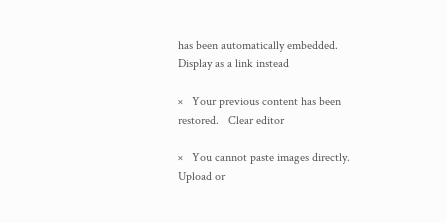has been automatically embedded.   Display as a link instead

×   Your previous content has been restored.   Clear editor

×   You cannot paste images directly. Upload or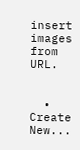insert images from URL.


  • Create New...